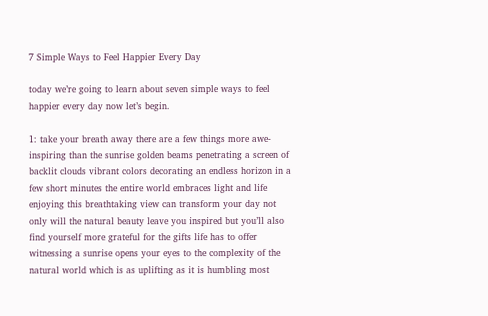7 Simple Ways to Feel Happier Every Day

today we’re going to learn about seven simple ways to feel happier every day now let’s begin.

1: take your breath away there are a few things more awe-inspiring than the sunrise golden beams penetrating a screen of backlit clouds vibrant colors decorating an endless horizon in a few short minutes the entire world embraces light and life enjoying this breathtaking view can transform your day not only will the natural beauty leave you inspired but you’ll also find yourself more grateful for the gifts life has to offer witnessing a sunrise opens your eyes to the complexity of the natural world which is as uplifting as it is humbling most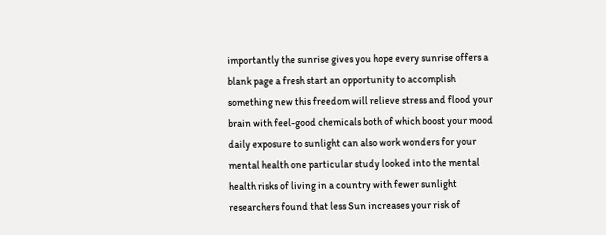importantly the sunrise gives you hope every sunrise offers a blank page a fresh start an opportunity to accomplish something new this freedom will relieve stress and flood your brain with feel-good chemicals both of which boost your mood daily exposure to sunlight can also work wonders for your mental health one particular study looked into the mental health risks of living in a country with fewer sunlight researchers found that less Sun increases your risk of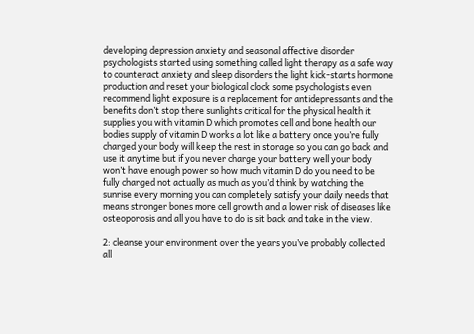developing depression anxiety and seasonal affective disorder psychologists started using something called light therapy as a safe way to counteract anxiety and sleep disorders the light kick-starts hormone production and reset your biological clock some psychologists even recommend light exposure is a replacement for antidepressants and the benefits don’t stop there sunlights critical for the physical health it supplies you with vitamin D which promotes cell and bone health our bodies supply of vitamin D works a lot like a battery once you’re fully charged your body will keep the rest in storage so you can go back and use it anytime but if you never charge your battery well your body won’t have enough power so how much vitamin D do you need to be fully charged not actually as much as you’d think by watching the sunrise every morning you can completely satisfy your daily needs that means stronger bones more cell growth and a lower risk of diseases like osteoporosis and all you have to do is sit back and take in the view.

2: cleanse your environment over the years you’ve probably collected all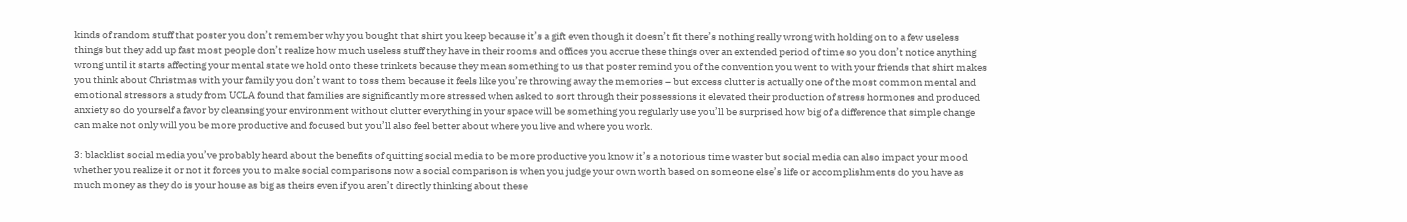kinds of random stuff that poster you don’t remember why you bought that shirt you keep because it’s a gift even though it doesn’t fit there’s nothing really wrong with holding on to a few useless things but they add up fast most people don’t realize how much useless stuff they have in their rooms and offices you accrue these things over an extended period of time so you don’t notice anything wrong until it starts affecting your mental state we hold onto these trinkets because they mean something to us that poster remind you of the convention you went to with your friends that shirt makes you think about Christmas with your family you don’t want to toss them because it feels like you’re throwing away the memories – but excess clutter is actually one of the most common mental and emotional stressors a study from UCLA found that families are significantly more stressed when asked to sort through their possessions it elevated their production of stress hormones and produced anxiety so do yourself a favor by cleansing your environment without clutter everything in your space will be something you regularly use you’ll be surprised how big of a difference that simple change can make not only will you be more productive and focused but you’ll also feel better about where you live and where you work.

3: blacklist social media you’ve probably heard about the benefits of quitting social media to be more productive you know it’s a notorious time waster but social media can also impact your mood whether you realize it or not it forces you to make social comparisons now a social comparison is when you judge your own worth based on someone else’s life or accomplishments do you have as much money as they do is your house as big as theirs even if you aren’t directly thinking about these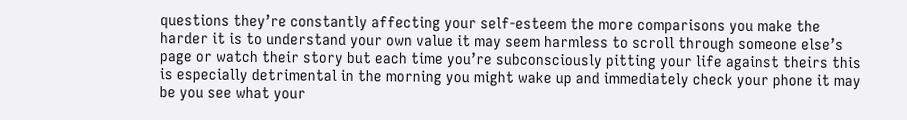questions they’re constantly affecting your self-esteem the more comparisons you make the harder it is to understand your own value it may seem harmless to scroll through someone else’s page or watch their story but each time you’re subconsciously pitting your life against theirs this is especially detrimental in the morning you might wake up and immediately check your phone it may be you see what your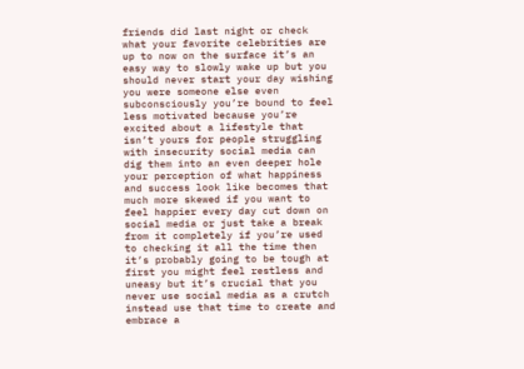friends did last night or check what your favorite celebrities are up to now on the surface it’s an easy way to slowly wake up but you should never start your day wishing you were someone else even subconsciously you’re bound to feel less motivated because you’re excited about a lifestyle that isn’t yours for people struggling with insecurity social media can dig them into an even deeper hole your perception of what happiness and success look like becomes that much more skewed if you want to feel happier every day cut down on social media or just take a break from it completely if you’re used to checking it all the time then it’s probably going to be tough at first you might feel restless and uneasy but it’s crucial that you never use social media as a crutch instead use that time to create and embrace a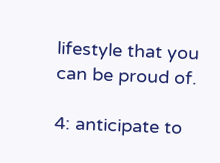lifestyle that you can be proud of.

4: anticipate to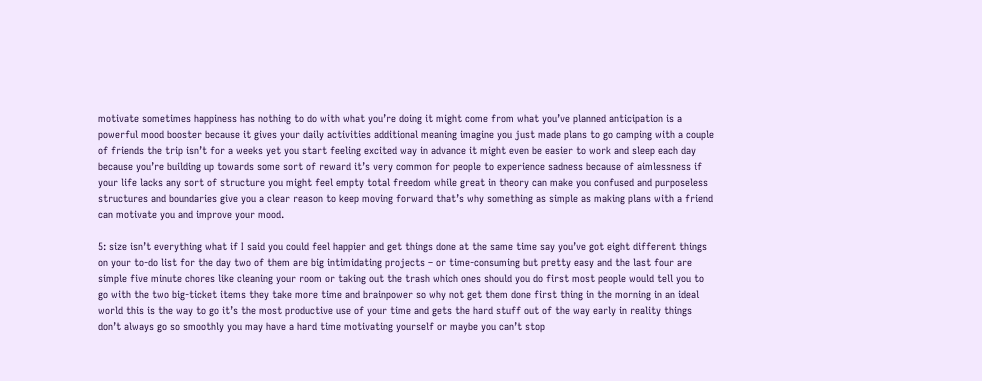motivate sometimes happiness has nothing to do with what you’re doing it might come from what you’ve planned anticipation is a powerful mood booster because it gives your daily activities additional meaning imagine you just made plans to go camping with a couple of friends the trip isn’t for a weeks yet you start feeling excited way in advance it might even be easier to work and sleep each day because you’re building up towards some sort of reward it’s very common for people to experience sadness because of aimlessness if your life lacks any sort of structure you might feel empty total freedom while great in theory can make you confused and purposeless structures and boundaries give you a clear reason to keep moving forward that’s why something as simple as making plans with a friend can motivate you and improve your mood.

5: size isn’t everything what if I said you could feel happier and get things done at the same time say you’ve got eight different things on your to-do list for the day two of them are big intimidating projects – or time-consuming but pretty easy and the last four are simple five minute chores like cleaning your room or taking out the trash which ones should you do first most people would tell you to go with the two big-ticket items they take more time and brainpower so why not get them done first thing in the morning in an ideal world this is the way to go it’s the most productive use of your time and gets the hard stuff out of the way early in reality things don’t always go so smoothly you may have a hard time motivating yourself or maybe you can’t stop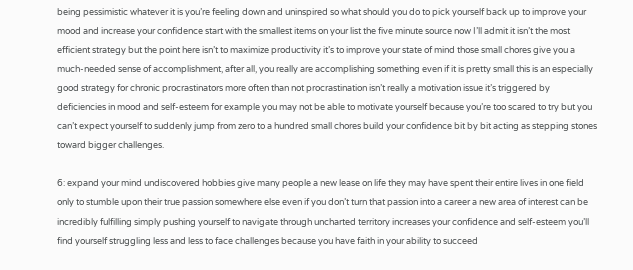being pessimistic whatever it is you’re feeling down and uninspired so what should you do to pick yourself back up to improve your mood and increase your confidence start with the smallest items on your list the five minute source now I’ll admit it isn’t the most efficient strategy but the point here isn’t to maximize productivity it’s to improve your state of mind those small chores give you a much-needed sense of accomplishment, after all, you really are accomplishing something even if it is pretty small this is an especially good strategy for chronic procrastinators more often than not procrastination isn’t really a motivation issue it’s triggered by deficiencies in mood and self-esteem for example you may not be able to motivate yourself because you’re too scared to try but you can’t expect yourself to suddenly jump from zero to a hundred small chores build your confidence bit by bit acting as stepping stones toward bigger challenges.

6: expand your mind undiscovered hobbies give many people a new lease on life they may have spent their entire lives in one field only to stumble upon their true passion somewhere else even if you don’t turn that passion into a career a new area of interest can be incredibly fulfilling simply pushing yourself to navigate through uncharted territory increases your confidence and self-esteem you’ll find yourself struggling less and less to face challenges because you have faith in your ability to succeed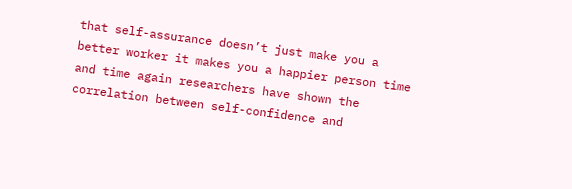that self-assurance doesn’t just make you a better worker it makes you a happier person time and time again researchers have shown the correlation between self-confidence and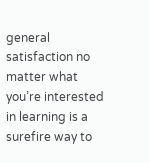general satisfaction no matter what you’re interested in learning is a surefire way to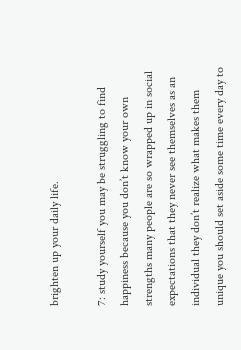brighten up your daily life.

7: study yourself you may be struggling to find happiness because you don’t know your own strengths many people are so wrapped up in social expectations that they never see themselves as an individual they don’t realize what makes them unique you should set aside some time every day to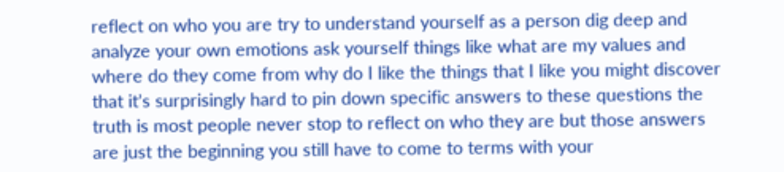reflect on who you are try to understand yourself as a person dig deep and analyze your own emotions ask yourself things like what are my values and where do they come from why do I like the things that I like you might discover that it’s surprisingly hard to pin down specific answers to these questions the truth is most people never stop to reflect on who they are but those answers are just the beginning you still have to come to terms with your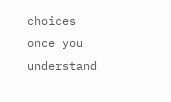choices once you understand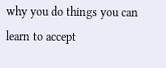why you do things you can learn to accept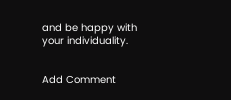and be happy with your individuality.


Add Comment